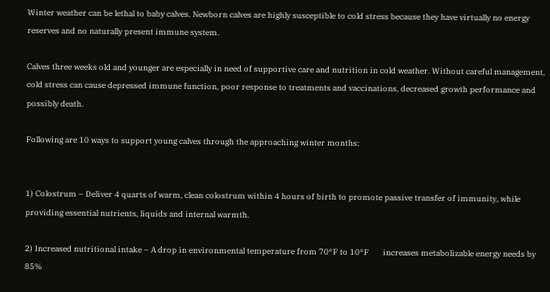Winter weather can be lethal to baby calves. Newborn calves are highly susceptible to cold stress because they have virtually no energy reserves and no naturally present immune system.

Calves three weeks old and younger are especially in need of supportive care and nutrition in cold weather. Without careful management, cold stress can cause depressed immune function, poor response to treatments and vaccinations, decreased growth performance and possibly death.

Following are 10 ways to support young calves through the approaching winter months:


1) Colostrum – Deliver 4 quarts of warm, clean colostrum within 4 hours of birth to promote passive transfer of immunity, while providing essential nutrients, liquids and internal warmth.

2) Increased nutritional intake – A drop in environmental temperature from 70°F to 10°F       increases metabolizable energy needs by 85%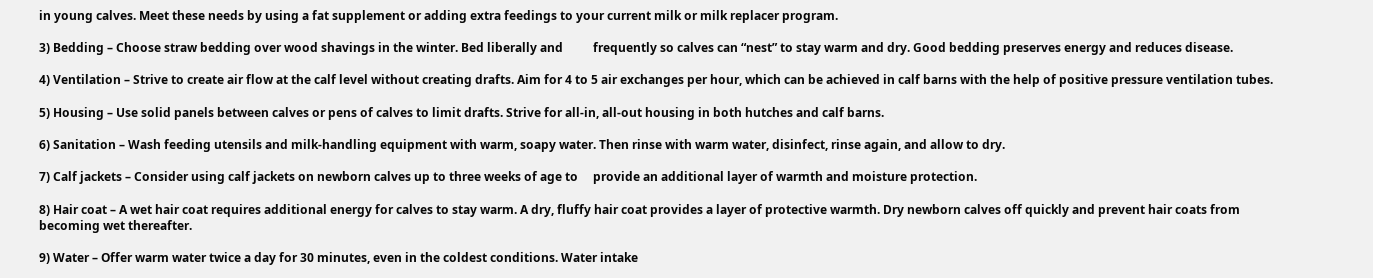in young calves. Meet these needs by using a fat supplement or adding extra feedings to your current milk or milk replacer program.

3) Bedding – Choose straw bedding over wood shavings in the winter. Bed liberally and          frequently so calves can “nest” to stay warm and dry. Good bedding preserves energy and reduces disease.

4) Ventilation – Strive to create air flow at the calf level without creating drafts. Aim for 4 to 5 air exchanges per hour, which can be achieved in calf barns with the help of positive pressure ventilation tubes.

5) Housing – Use solid panels between calves or pens of calves to limit drafts. Strive for all-in, all-out housing in both hutches and calf barns.

6) Sanitation – Wash feeding utensils and milk-handling equipment with warm, soapy water. Then rinse with warm water, disinfect, rinse again, and allow to dry.

7) Calf jackets – Consider using calf jackets on newborn calves up to three weeks of age to     provide an additional layer of warmth and moisture protection.

8) Hair coat – A wet hair coat requires additional energy for calves to stay warm. A dry, fluffy hair coat provides a layer of protective warmth. Dry newborn calves off quickly and prevent hair coats from becoming wet thereafter.

9) Water – Offer warm water twice a day for 30 minutes, even in the coldest conditions. Water intake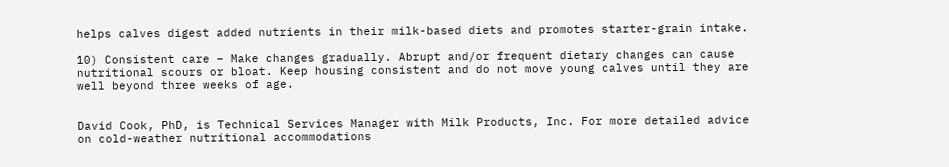helps calves digest added nutrients in their milk-based diets and promotes starter-grain intake.

10) Consistent care – Make changes gradually. Abrupt and/or frequent dietary changes can cause nutritional scours or bloat. Keep housing consistent and do not move young calves until they are well beyond three weeks of age.


David Cook, PhD, is Technical Services Manager with Milk Products, Inc. For more detailed advice on cold-weather nutritional accommodations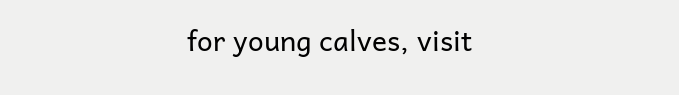for young calves, visit